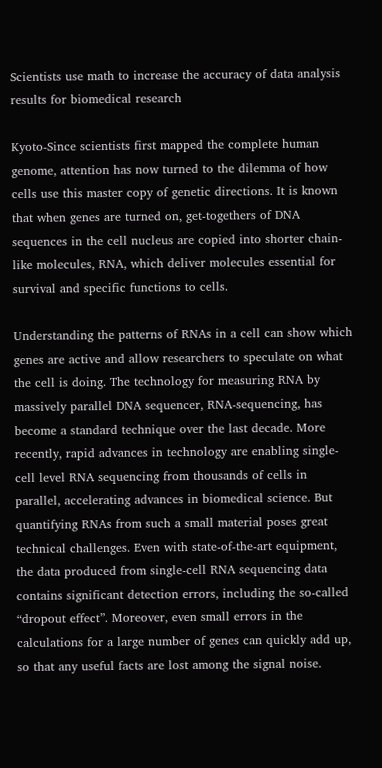Scientists use math to increase the accuracy of data analysis results for biomedical research

Kyoto-Since scientists first mapped the complete human genome, attention has now turned to the dilemma of how cells use this master copy of genetic directions. It is known that when genes are turned on, get-togethers of DNA sequences in the cell nucleus are copied into shorter chain-like molecules, RNA, which deliver molecules essential for survival and specific functions to cells.

Understanding the patterns of RNAs in a cell can show which genes are active and allow researchers to speculate on what the cell is doing. The technology for measuring RNA by massively parallel DNA sequencer, RNA-sequencing, has become a standard technique over the last decade. More recently, rapid advances in technology are enabling single-cell level RNA sequencing from thousands of cells in parallel, accelerating advances in biomedical science. But quantifying RNAs from such a small material poses great technical challenges. Even with state-of-the-art equipment, the data produced from single-cell RNA sequencing data contains significant detection errors, including the so-called “dropout effect”. Moreover, even small errors in the calculations for a large number of genes can quickly add up, so that any useful facts are lost among the signal noise.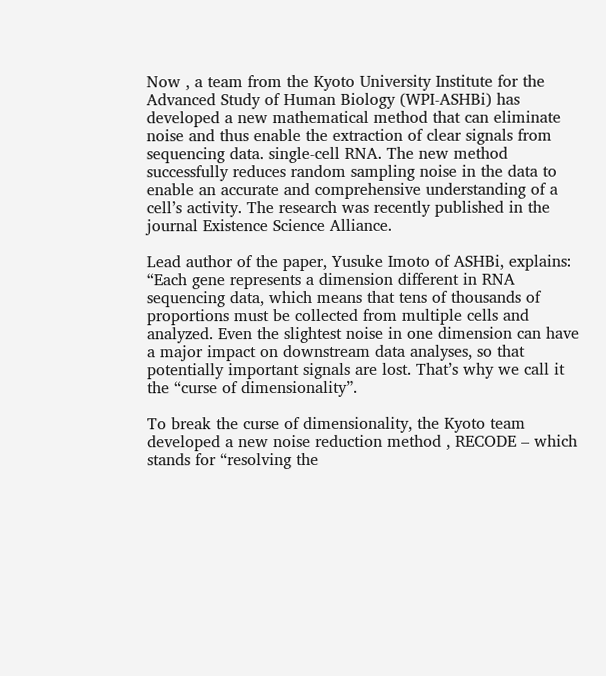Now , a team from the Kyoto University Institute for the Advanced Study of Human Biology (WPI-ASHBi) has developed a new mathematical method that can eliminate noise and thus enable the extraction of clear signals from sequencing data. single-cell RNA. The new method successfully reduces random sampling noise in the data to enable an accurate and comprehensive understanding of a cell’s activity. The research was recently published in the journal Existence Science Alliance.

Lead author of the paper, Yusuke Imoto of ASHBi, explains: “Each gene represents a dimension different in RNA sequencing data, which means that tens of thousands of proportions must be collected from multiple cells and analyzed. Even the slightest noise in one dimension can have a major impact on downstream data analyses, so that potentially important signals are lost. That’s why we call it the “curse of dimensionality”.

To break the curse of dimensionality, the Kyoto team developed a new noise reduction method , RECODE – which stands for “resolving the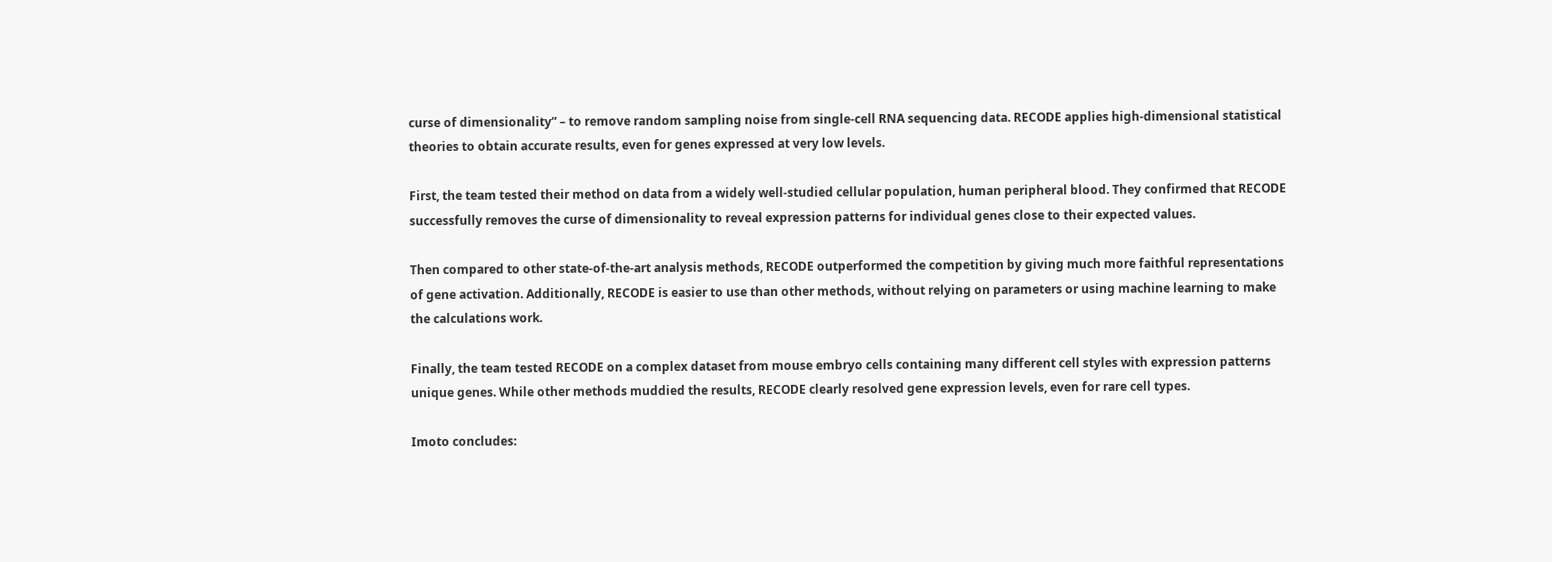curse of dimensionality” – to remove random sampling noise from single-cell RNA sequencing data. RECODE applies high-dimensional statistical theories to obtain accurate results, even for genes expressed at very low levels.

First, the team tested their method on data from a widely well-studied cellular population, human peripheral blood. They confirmed that RECODE successfully removes the curse of dimensionality to reveal expression patterns for individual genes close to their expected values.

Then compared to other state-of-the-art analysis methods, RECODE outperformed the competition by giving much more faithful representations of gene activation. Additionally, RECODE is easier to use than other methods, without relying on parameters or using machine learning to make the calculations work.

Finally, the team tested RECODE on a complex dataset from mouse embryo cells containing many different cell styles with expression patterns unique genes. While other methods muddied the results, RECODE clearly resolved gene expression levels, even for rare cell types.

Imoto concludes: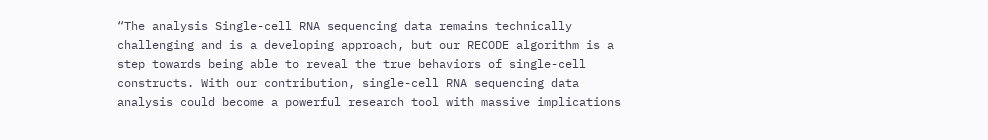“The analysis Single-cell RNA sequencing data remains technically challenging and is a developing approach, but our RECODE algorithm is a step towards being able to reveal the true behaviors of single-cell constructs. With our contribution, single-cell RNA sequencing data analysis could become a powerful research tool with massive implications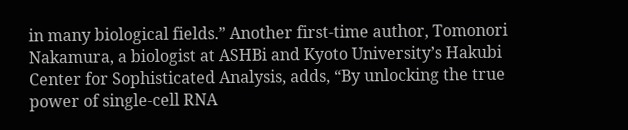in many biological fields.” Another first-time author, Tomonori Nakamura, a biologist at ASHBi and Kyoto University’s Hakubi Center for Sophisticated Analysis, adds, “By unlocking the true power of single-cell RNA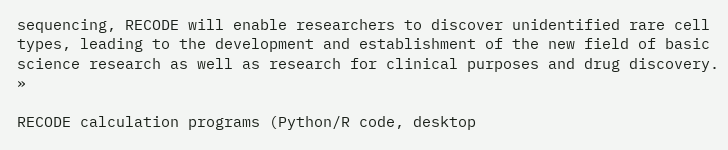sequencing, RECODE will enable researchers to discover unidentified rare cell types, leading to the development and establishment of the new field of basic science research as well as research for clinical purposes and drug discovery. »

RECODE calculation programs (Python/R code, desktop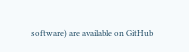software) are available on GitHub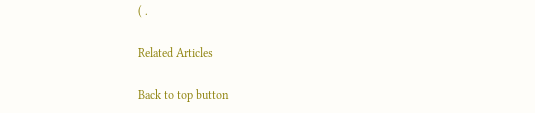( .

Related Articles

Back to top button